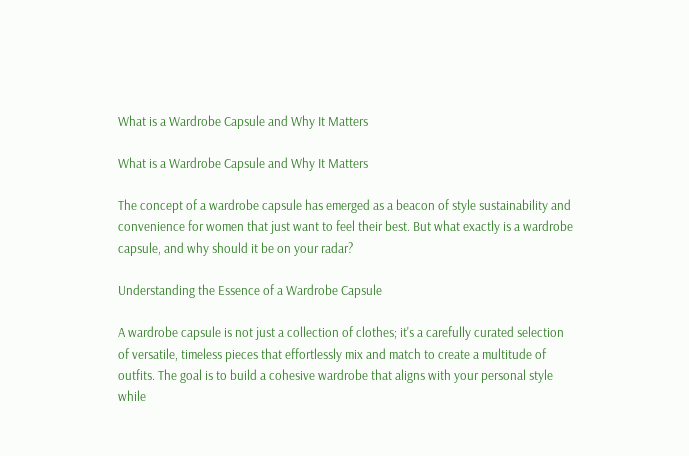What is a Wardrobe Capsule and Why It Matters

What is a Wardrobe Capsule and Why It Matters

The concept of a wardrobe capsule has emerged as a beacon of style sustainability and convenience for women that just want to feel their best. But what exactly is a wardrobe capsule, and why should it be on your radar?

Understanding the Essence of a Wardrobe Capsule

A wardrobe capsule is not just a collection of clothes; it's a carefully curated selection of versatile, timeless pieces that effortlessly mix and match to create a multitude of outfits. The goal is to build a cohesive wardrobe that aligns with your personal style while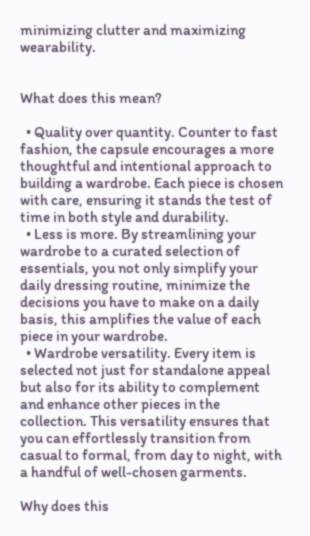minimizing clutter and maximizing wearability.


What does this mean?

  • Quality over quantity. Counter to fast fashion, the capsule encourages a more thoughtful and intentional approach to building a wardrobe. Each piece is chosen with care, ensuring it stands the test of time in both style and durability.
  • Less is more. By streamlining your wardrobe to a curated selection of essentials, you not only simplify your daily dressing routine, minimize the decisions you have to make on a daily basis, this amplifies the value of each piece in your wardrobe.
  • Wardrobe versatility. Every item is selected not just for standalone appeal but also for its ability to complement and enhance other pieces in the collection. This versatility ensures that you can effortlessly transition from casual to formal, from day to night, with a handful of well-chosen garments.

Why does this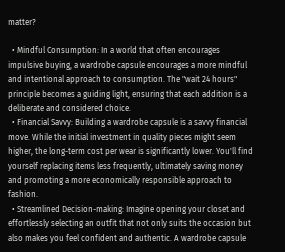matter?

  • Mindful Consumption: In a world that often encourages impulsive buying, a wardrobe capsule encourages a more mindful and intentional approach to consumption. The "wait 24 hours" principle becomes a guiding light, ensuring that each addition is a deliberate and considered choice.
  • Financial Savvy: Building a wardrobe capsule is a savvy financial move. While the initial investment in quality pieces might seem higher, the long-term cost per wear is significantly lower. You'll find yourself replacing items less frequently, ultimately saving money and promoting a more economically responsible approach to fashion.
  • Streamlined Decision-making: Imagine opening your closet and effortlessly selecting an outfit that not only suits the occasion but also makes you feel confident and authentic. A wardrobe capsule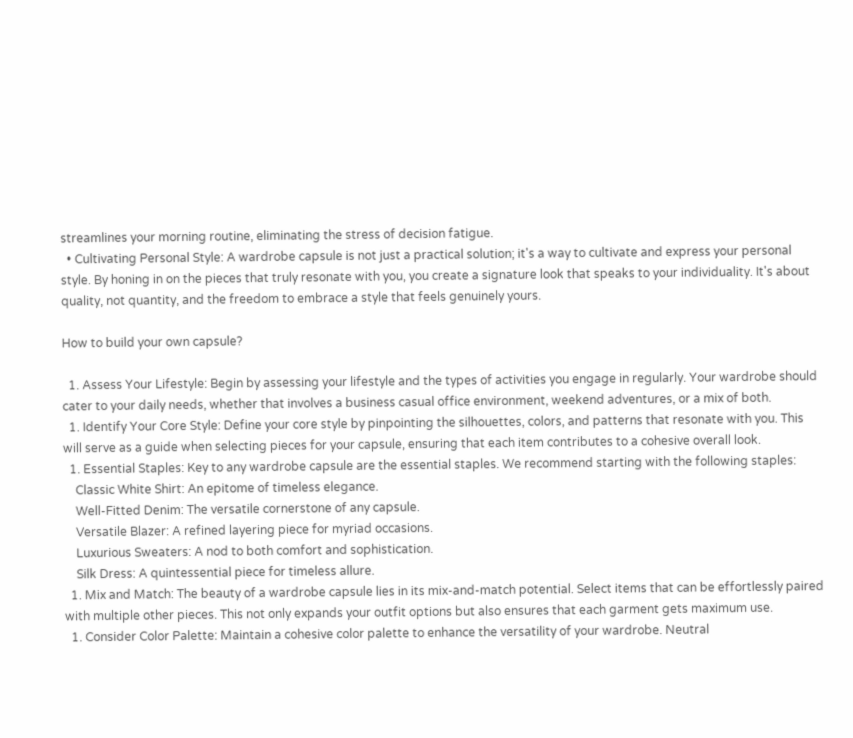streamlines your morning routine, eliminating the stress of decision fatigue.
  • Cultivating Personal Style: A wardrobe capsule is not just a practical solution; it's a way to cultivate and express your personal style. By honing in on the pieces that truly resonate with you, you create a signature look that speaks to your individuality. It's about quality, not quantity, and the freedom to embrace a style that feels genuinely yours.

How to build your own capsule?

  1. Assess Your Lifestyle: Begin by assessing your lifestyle and the types of activities you engage in regularly. Your wardrobe should cater to your daily needs, whether that involves a business casual office environment, weekend adventures, or a mix of both.
  1. Identify Your Core Style: Define your core style by pinpointing the silhouettes, colors, and patterns that resonate with you. This will serve as a guide when selecting pieces for your capsule, ensuring that each item contributes to a cohesive overall look.
  1. Essential Staples: Key to any wardrobe capsule are the essential staples. We recommend starting with the following staples:
    Classic White Shirt: An epitome of timeless elegance.
    Well-Fitted Denim: The versatile cornerstone of any capsule.
    Versatile Blazer: A refined layering piece for myriad occasions.
    Luxurious Sweaters: A nod to both comfort and sophistication.
    Silk Dress: A quintessential piece for timeless allure.
  1. Mix and Match: The beauty of a wardrobe capsule lies in its mix-and-match potential. Select items that can be effortlessly paired with multiple other pieces. This not only expands your outfit options but also ensures that each garment gets maximum use.
  1. Consider Color Palette: Maintain a cohesive color palette to enhance the versatility of your wardrobe. Neutral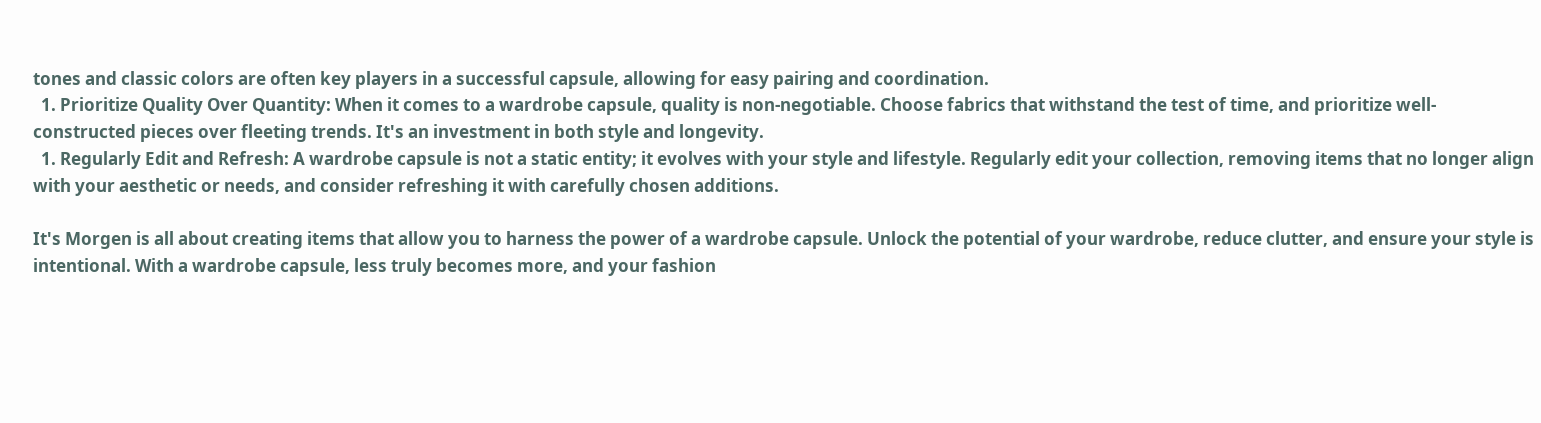tones and classic colors are often key players in a successful capsule, allowing for easy pairing and coordination.
  1. Prioritize Quality Over Quantity: When it comes to a wardrobe capsule, quality is non-negotiable. Choose fabrics that withstand the test of time, and prioritize well-constructed pieces over fleeting trends. It's an investment in both style and longevity.
  1. Regularly Edit and Refresh: A wardrobe capsule is not a static entity; it evolves with your style and lifestyle. Regularly edit your collection, removing items that no longer align with your aesthetic or needs, and consider refreshing it with carefully chosen additions.

It's Morgen is all about creating items that allow you to harness the power of a wardrobe capsule. Unlock the potential of your wardrobe, reduce clutter, and ensure your style is intentional. With a wardrobe capsule, less truly becomes more, and your fashion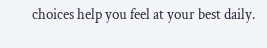choices help you feel at your best daily.